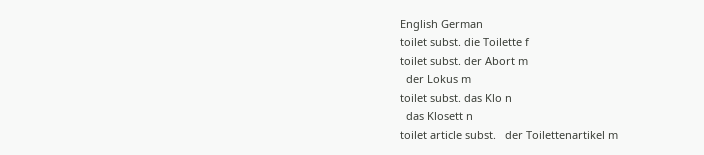English German
toilet subst. die Toilette f
toilet subst. der Abort m
  der Lokus m
toilet subst. das Klo n
  das Klosett n
toilet article subst.   der Toilettenartikel m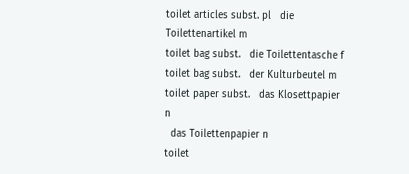toilet articles subst. pl   die Toilettenartikel m
toilet bag subst.   die Toilettentasche f
toilet bag subst.   der Kulturbeutel m
toilet paper subst.   das Klosettpapier n
  das Toilettenpapier n
toilet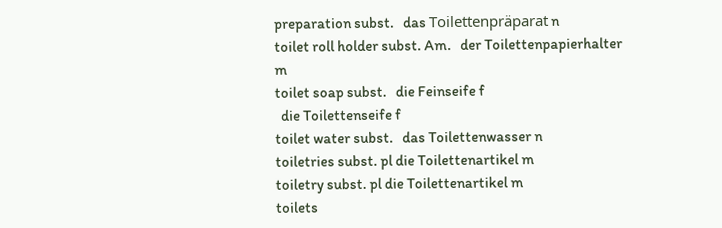preparation subst.   das Toilettenpräparat n
toilet roll holder subst. Am.   der Toilettenpapierhalter m
toilet soap subst.   die Feinseife f
  die Toilettenseife f
toilet water subst.   das Toilettenwasser n
toiletries subst. pl die Toilettenartikel m
toiletry subst. pl die Toilettenartikel m
toilets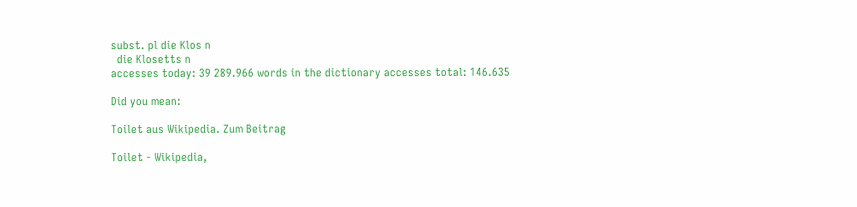subst. pl die Klos n
  die Klosetts n
accesses today: 39 289.966 words in the dictionary accesses total: 146.635

Did you mean:

Toilet aus Wikipedia. Zum Beitrag

Toilet - Wikipedia,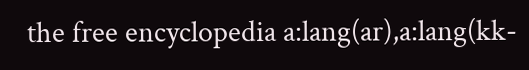the free encyclopedia a:lang(ar),a:lang(kk-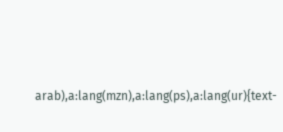arab),a:lang(mzn),a:lang(ps),a:lang(ur){text-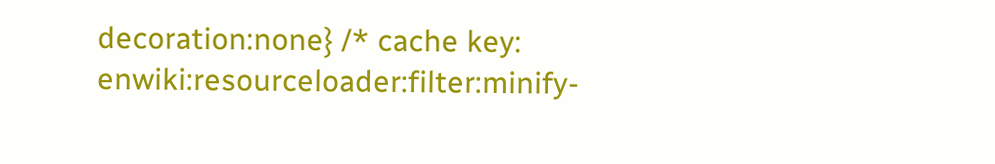decoration:none} /* cache key: enwiki:resourceloader:filter:minify-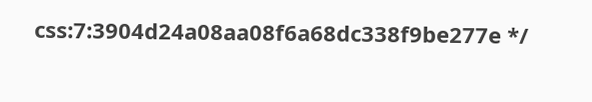css:7:3904d24a08aa08f6a68dc338f9be277e */